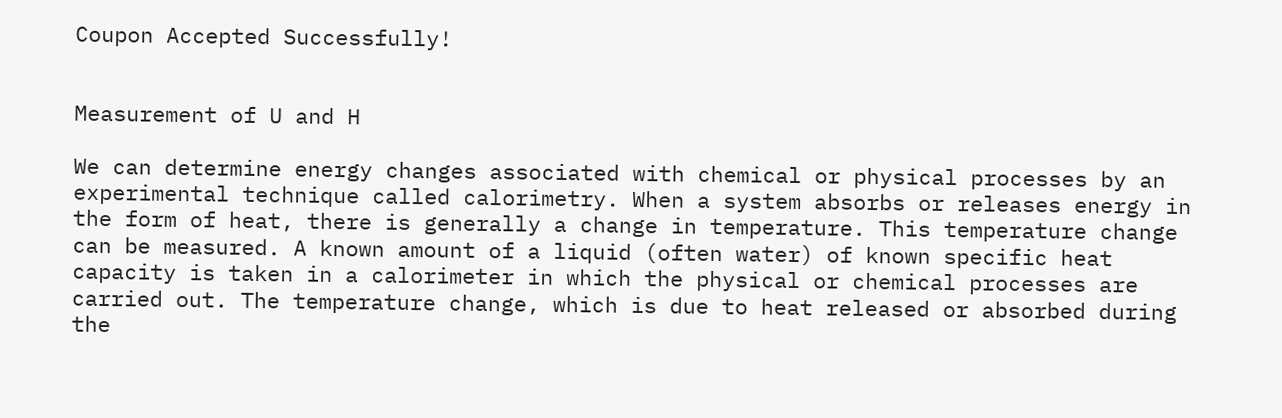Coupon Accepted Successfully!


Measurement of U and H

We can determine energy changes associated with chemical or physical processes by an experimental technique called calorimetry. When a system absorbs or releases energy in the form of heat, there is generally a change in temperature. This temperature change can be measured. A known amount of a liquid (often water) of known specific heat capacity is taken in a calorimeter in which the physical or chemical processes are carried out. The temperature change, which is due to heat released or absorbed during the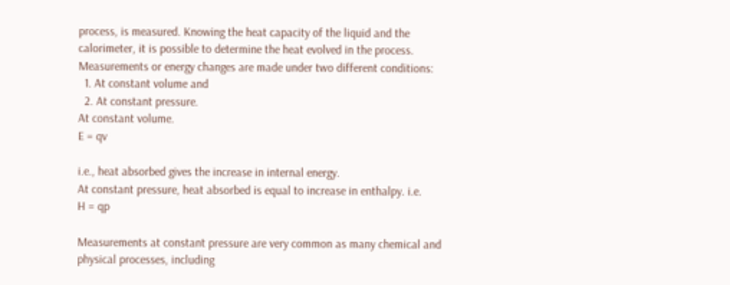process, is measured. Knowing the heat capacity of the liquid and the calorimeter, it is possible to determine the heat evolved in the process. Measurements or energy changes are made under two different conditions:
  1. At constant volume and
  2. At constant pressure.
At constant volume.
E = qv

i.e., heat absorbed gives the increase in internal energy.
At constant pressure, heat absorbed is equal to increase in enthalpy. i.e.
H = qp

Measurements at constant pressure are very common as many chemical and physical processes, including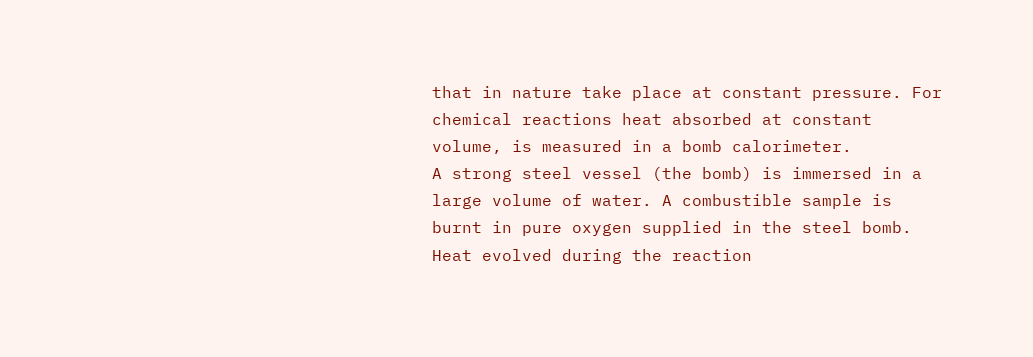that in nature take place at constant pressure. For chemical reactions heat absorbed at constant volume, is measured in a bomb calorimeter.
A strong steel vessel (the bomb) is immersed in a large volume of water. A combustible sample is burnt in pure oxygen supplied in the steel bomb. Heat evolved during the reaction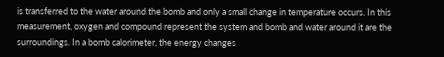is transferred to the water around the bomb and only a small change in temperature occurs. In this measurement, oxygen and compound represent the system and bomb and water around it are the surroundings. In a bomb calorimeter, the energy changes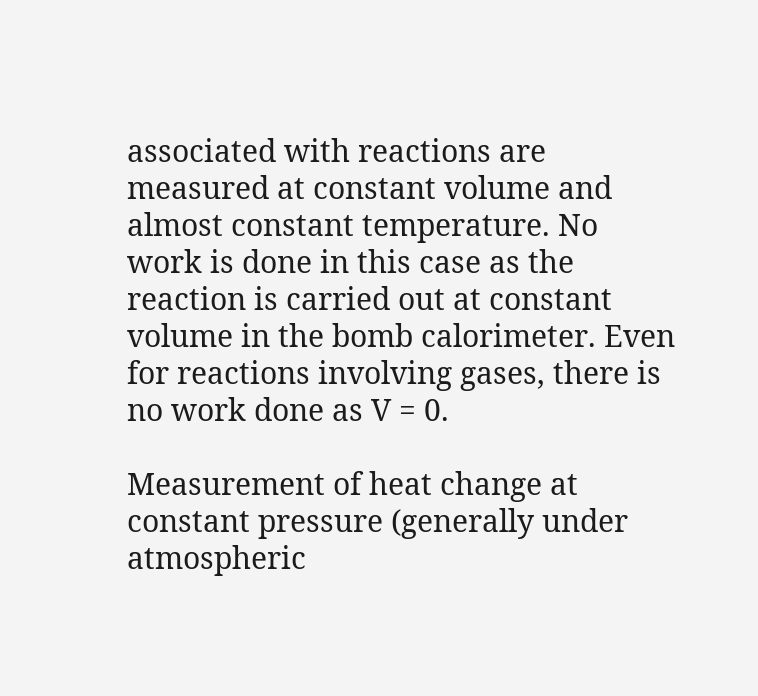associated with reactions are measured at constant volume and almost constant temperature. No work is done in this case as the reaction is carried out at constant volume in the bomb calorimeter. Even for reactions involving gases, there is no work done as V = 0.

Measurement of heat change at constant pressure (generally under atmospheric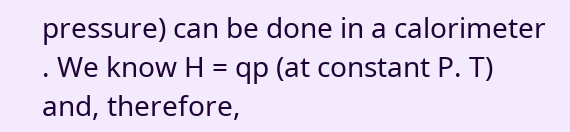pressure) can be done in a calorimeter . We know H = qp (at constant P. T) and, therefore,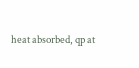heat absorbed, qp at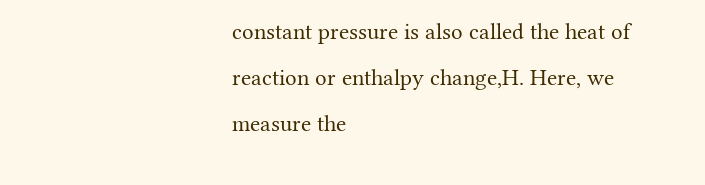constant pressure is also called the heat of reaction or enthalpy change,H. Here, we measure the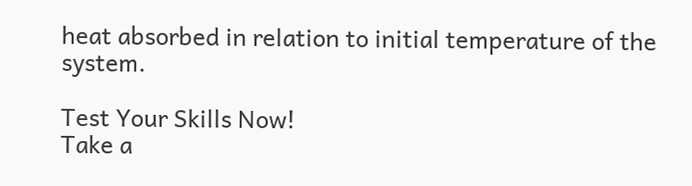heat absorbed in relation to initial temperature of the system.

Test Your Skills Now!
Take a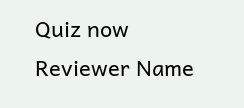Quiz now
Reviewer Name